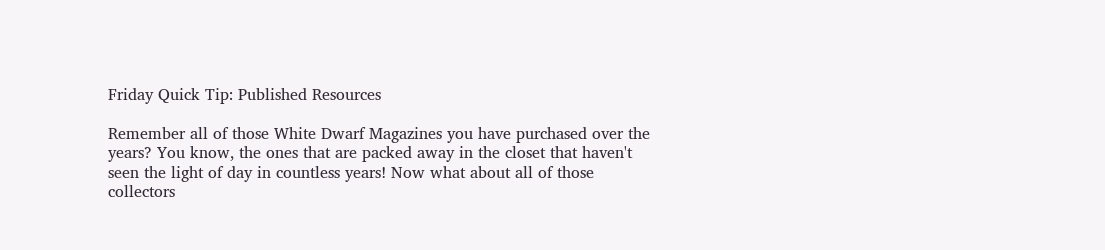Friday Quick Tip: Published Resources

Remember all of those White Dwarf Magazines you have purchased over the years? You know, the ones that are packed away in the closet that haven't seen the light of day in countless years! Now what about all of those collectors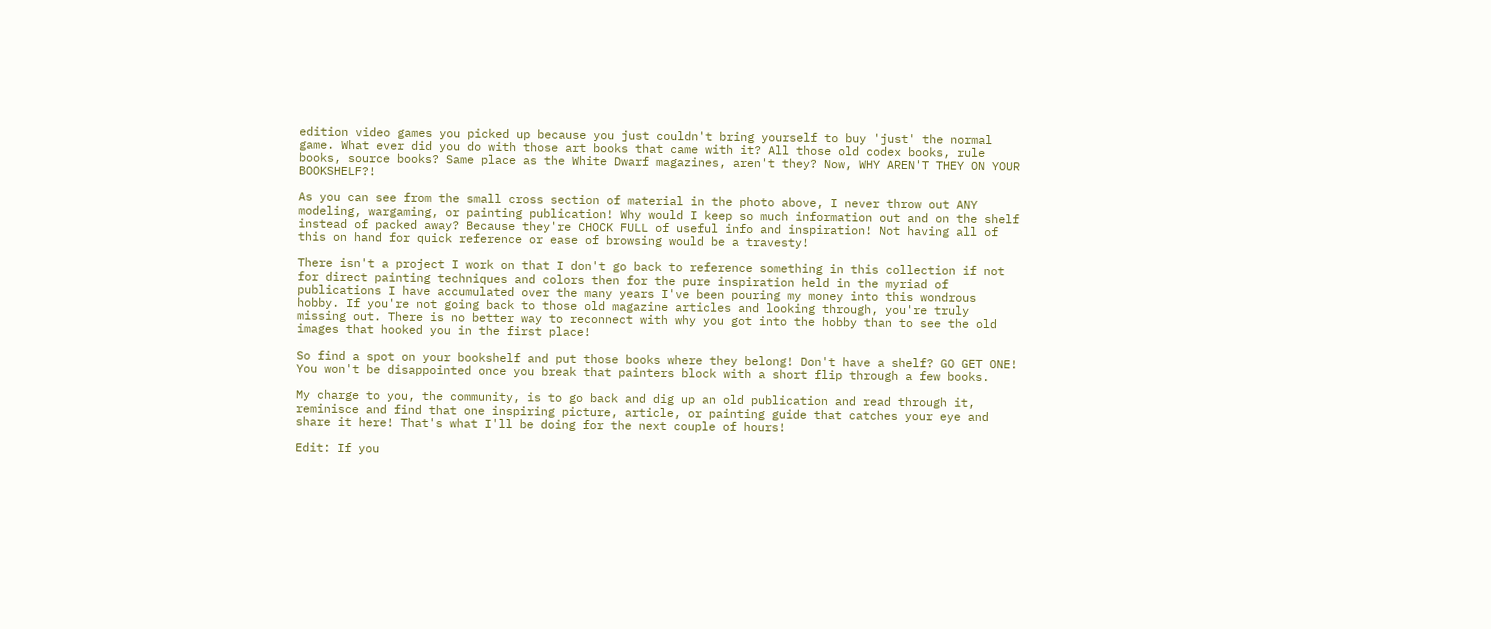edition video games you picked up because you just couldn't bring yourself to buy 'just' the normal game. What ever did you do with those art books that came with it? All those old codex books, rule books, source books? Same place as the White Dwarf magazines, aren't they? Now, WHY AREN'T THEY ON YOUR BOOKSHELF?!

As you can see from the small cross section of material in the photo above, I never throw out ANY modeling, wargaming, or painting publication! Why would I keep so much information out and on the shelf instead of packed away? Because they're CHOCK FULL of useful info and inspiration! Not having all of this on hand for quick reference or ease of browsing would be a travesty!

There isn't a project I work on that I don't go back to reference something in this collection if not for direct painting techniques and colors then for the pure inspiration held in the myriad of publications I have accumulated over the many years I've been pouring my money into this wondrous hobby. If you're not going back to those old magazine articles and looking through, you're truly missing out. There is no better way to reconnect with why you got into the hobby than to see the old images that hooked you in the first place!

So find a spot on your bookshelf and put those books where they belong! Don't have a shelf? GO GET ONE! You won't be disappointed once you break that painters block with a short flip through a few books.

My charge to you, the community, is to go back and dig up an old publication and read through it, reminisce and find that one inspiring picture, article, or painting guide that catches your eye and share it here! That's what I'll be doing for the next couple of hours!

Edit: If you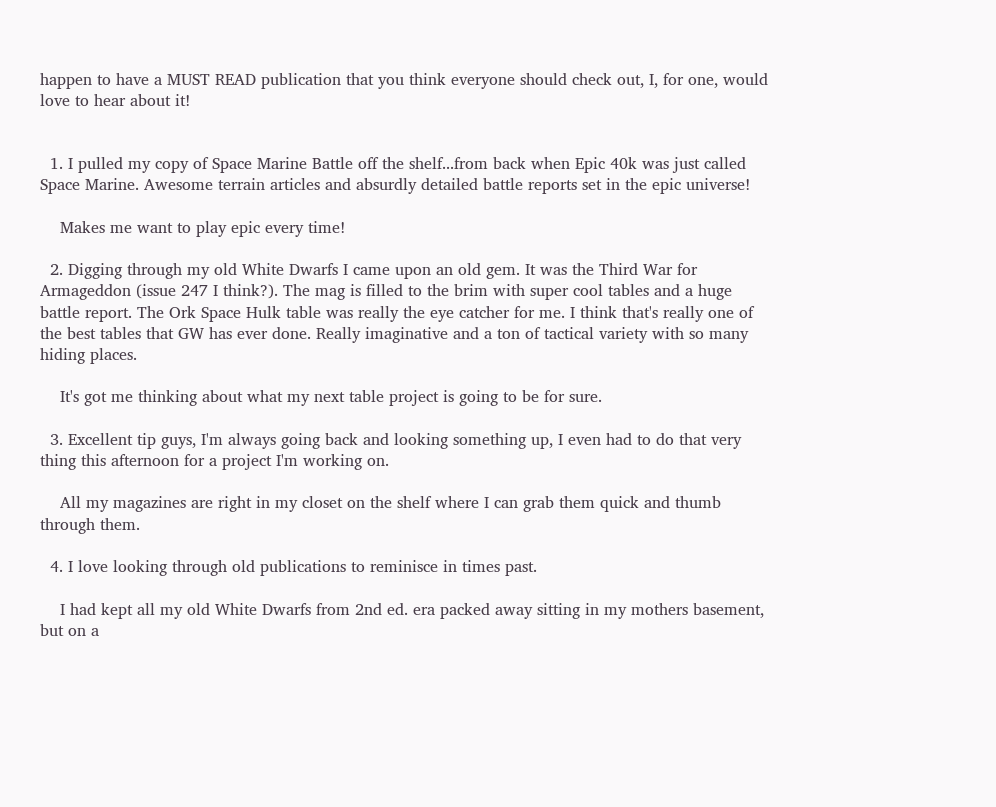happen to have a MUST READ publication that you think everyone should check out, I, for one, would love to hear about it!


  1. I pulled my copy of Space Marine Battle off the shelf...from back when Epic 40k was just called Space Marine. Awesome terrain articles and absurdly detailed battle reports set in the epic universe!

    Makes me want to play epic every time!

  2. Digging through my old White Dwarfs I came upon an old gem. It was the Third War for Armageddon (issue 247 I think?). The mag is filled to the brim with super cool tables and a huge battle report. The Ork Space Hulk table was really the eye catcher for me. I think that's really one of the best tables that GW has ever done. Really imaginative and a ton of tactical variety with so many hiding places.

    It's got me thinking about what my next table project is going to be for sure.

  3. Excellent tip guys, I'm always going back and looking something up, I even had to do that very thing this afternoon for a project I'm working on.

    All my magazines are right in my closet on the shelf where I can grab them quick and thumb through them.

  4. I love looking through old publications to reminisce in times past.

    I had kept all my old White Dwarfs from 2nd ed. era packed away sitting in my mothers basement, but on a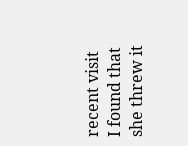recent visit I found that she threw it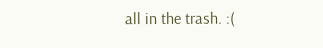all in the trash. :(